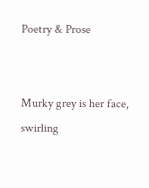Poetry & Prose


Murky grey is her face,
swirling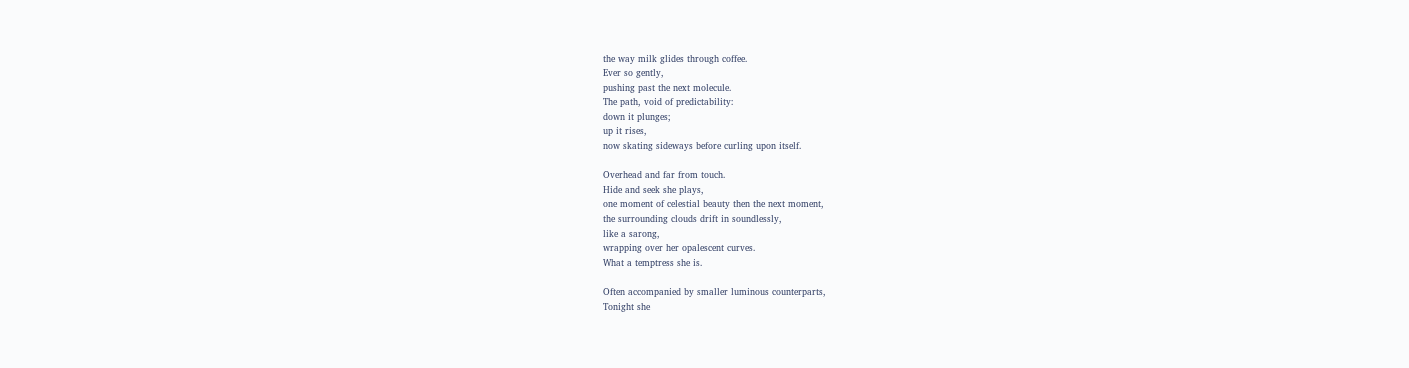the way milk glides through coffee.
Ever so gently,
pushing past the next molecule.
The path, void of predictability:
down it plunges;
up it rises,
now skating sideways before curling upon itself.

Overhead and far from touch.
Hide and seek she plays,
one moment of celestial beauty then the next moment,
the surrounding clouds drift in soundlessly,
like a sarong,
wrapping over her opalescent curves.
What a temptress she is.

Often accompanied by smaller luminous counterparts,
Tonight she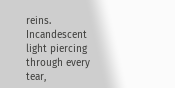reins.
Incandescent light piercing through every tear,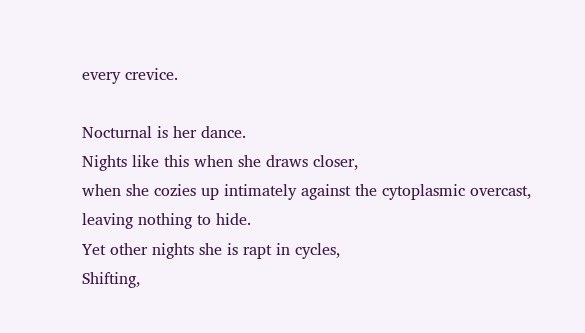every crevice.

Nocturnal is her dance.
Nights like this when she draws closer,
when she cozies up intimately against the cytoplasmic overcast,
leaving nothing to hide.
Yet other nights she is rapt in cycles,
Shifting,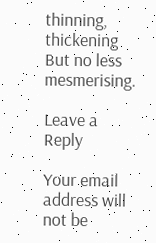thinning, thickening
But no less mesmerising.

Leave a Reply

Your email address will not be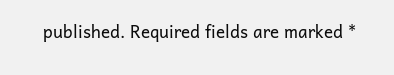published. Required fields are marked *